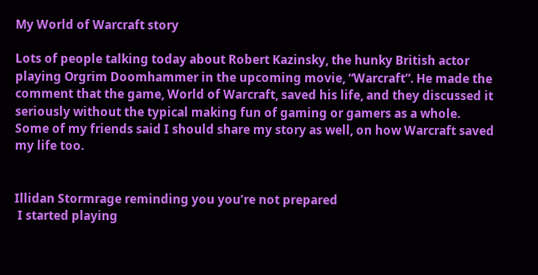My World of Warcraft story

Lots of people talking today about Robert Kazinsky, the hunky British actor playing Orgrim Doomhammer in the upcoming movie, “Warcraft”. He made the comment that the game, World of Warcraft, saved his life, and they discussed it seriously without the typical making fun of gaming or gamers as a whole. Some of my friends said I should share my story as well, on how Warcraft saved my life too.


Illidan Stormrage reminding you you’re not prepared
 I started playing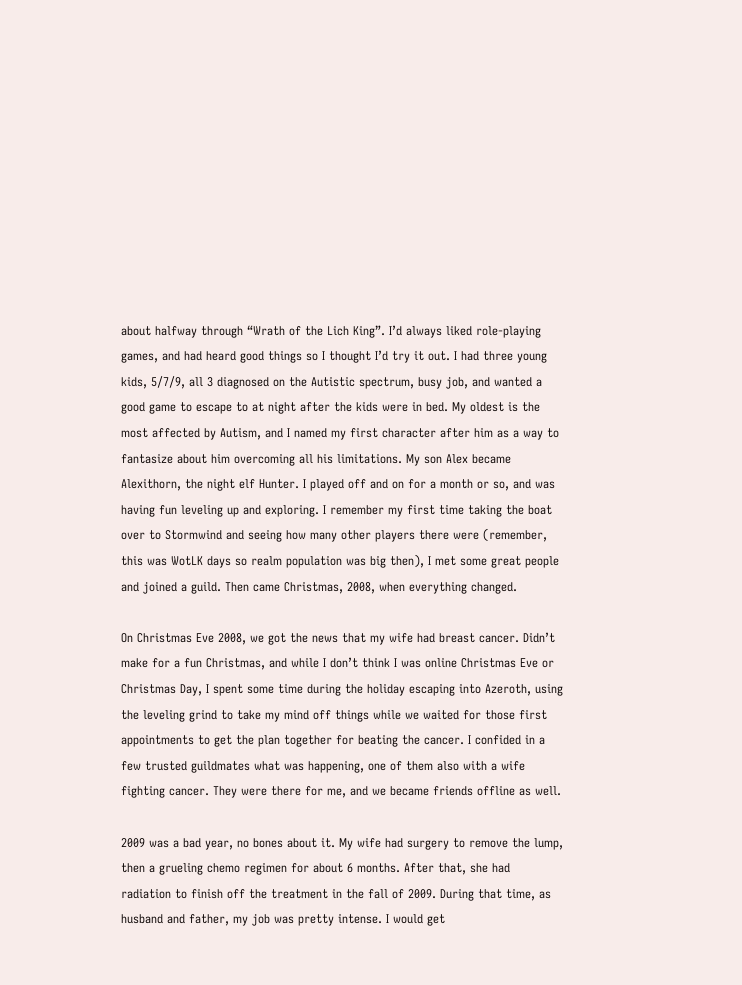about halfway through “Wrath of the Lich King”. I’d always liked role-playing games, and had heard good things so I thought I’d try it out. I had three young kids, 5/7/9, all 3 diagnosed on the Autistic spectrum, busy job, and wanted a good game to escape to at night after the kids were in bed. My oldest is the most affected by Autism, and I named my first character after him as a way to fantasize about him overcoming all his limitations. My son Alex became Alexithorn, the night elf Hunter. I played off and on for a month or so, and was having fun leveling up and exploring. I remember my first time taking the boat over to Stormwind and seeing how many other players there were (remember, this was WotLK days so realm population was big then), I met some great people and joined a guild. Then came Christmas, 2008, when everything changed.

On Christmas Eve 2008, we got the news that my wife had breast cancer. Didn’t make for a fun Christmas, and while I don’t think I was online Christmas Eve or Christmas Day, I spent some time during the holiday escaping into Azeroth, using the leveling grind to take my mind off things while we waited for those first appointments to get the plan together for beating the cancer. I confided in a few trusted guildmates what was happening, one of them also with a wife fighting cancer. They were there for me, and we became friends offline as well.

2009 was a bad year, no bones about it. My wife had surgery to remove the lump, then a grueling chemo regimen for about 6 months. After that, she had radiation to finish off the treatment in the fall of 2009. During that time, as husband and father, my job was pretty intense. I would get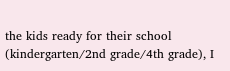the kids ready for their school (kindergarten/2nd grade/4th grade), I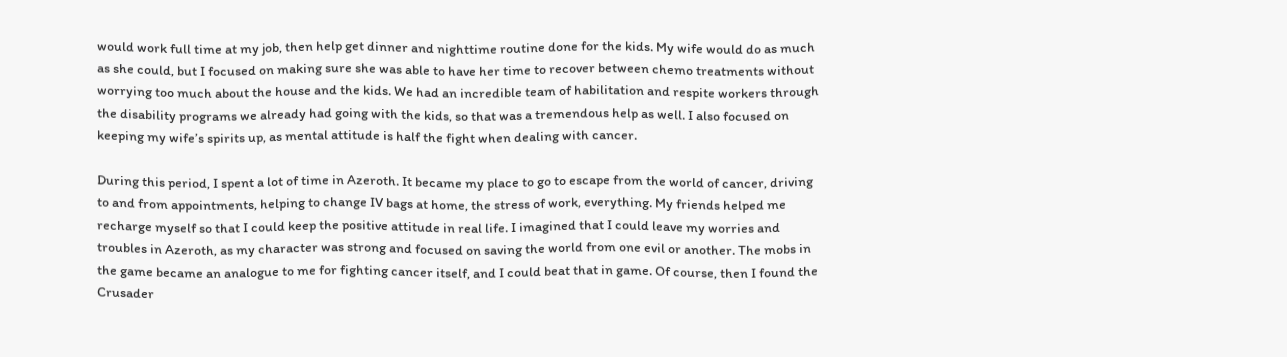would work full time at my job, then help get dinner and nighttime routine done for the kids. My wife would do as much as she could, but I focused on making sure she was able to have her time to recover between chemo treatments without worrying too much about the house and the kids. We had an incredible team of habilitation and respite workers through the disability programs we already had going with the kids, so that was a tremendous help as well. I also focused on keeping my wife’s spirits up, as mental attitude is half the fight when dealing with cancer.

During this period, I spent a lot of time in Azeroth. It became my place to go to escape from the world of cancer, driving to and from appointments, helping to change IV bags at home, the stress of work, everything. My friends helped me recharge myself so that I could keep the positive attitude in real life. I imagined that I could leave my worries and troubles in Azeroth, as my character was strong and focused on saving the world from one evil or another. The mobs in the game became an analogue to me for fighting cancer itself, and I could beat that in game. Of course, then I found the Crusader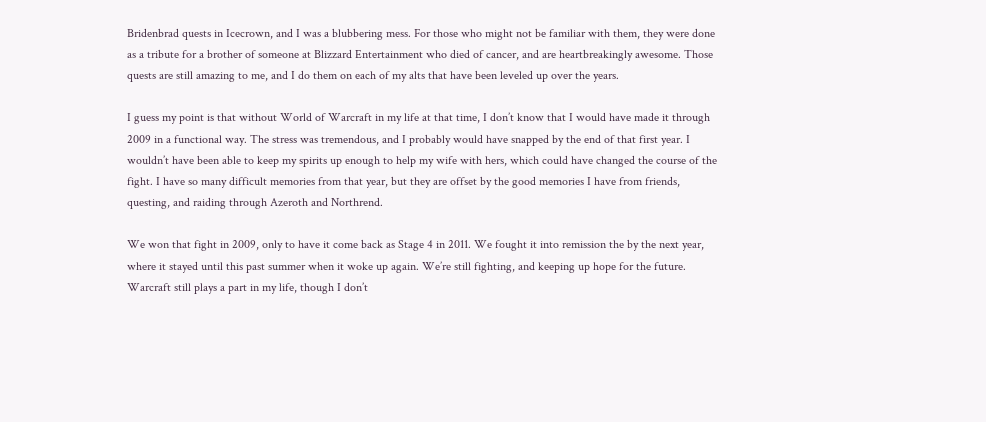Bridenbrad quests in Icecrown, and I was a blubbering mess. For those who might not be familiar with them, they were done as a tribute for a brother of someone at Blizzard Entertainment who died of cancer, and are heartbreakingly awesome. Those quests are still amazing to me, and I do them on each of my alts that have been leveled up over the years.

I guess my point is that without World of Warcraft in my life at that time, I don’t know that I would have made it through 2009 in a functional way. The stress was tremendous, and I probably would have snapped by the end of that first year. I wouldn’t have been able to keep my spirits up enough to help my wife with hers, which could have changed the course of the fight. I have so many difficult memories from that year, but they are offset by the good memories I have from friends, questing, and raiding through Azeroth and Northrend.

We won that fight in 2009, only to have it come back as Stage 4 in 2011. We fought it into remission the by the next year, where it stayed until this past summer when it woke up again. We’re still fighting, and keeping up hope for the future. Warcraft still plays a part in my life, though I don’t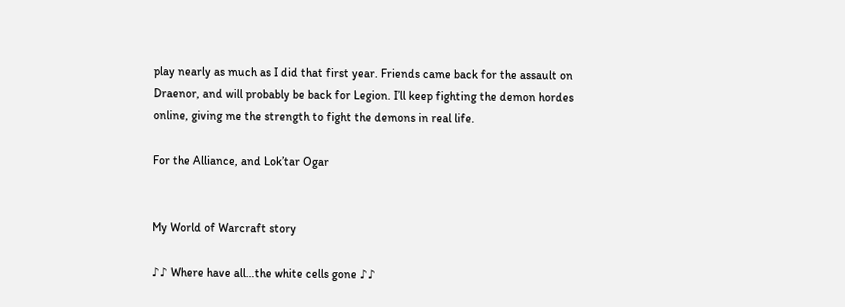play nearly as much as I did that first year. Friends came back for the assault on Draenor, and will probably be back for Legion. I’ll keep fighting the demon hordes online, giving me the strength to fight the demons in real life.

For the Alliance, and Lok’tar Ogar


My World of Warcraft story

♪♪ Where have all…the white cells gone ♪♪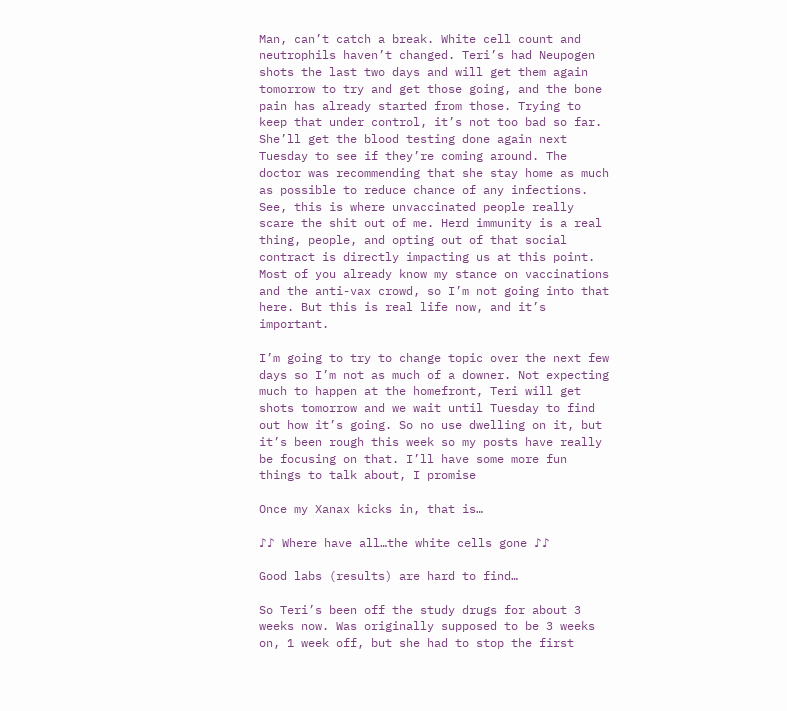Man, can’t catch a break. White cell count and neutrophils haven’t changed. Teri’s had Neupogen shots the last two days and will get them again tomorrow to try and get those going, and the bone pain has already started from those. Trying to keep that under control, it’s not too bad so far. She’ll get the blood testing done again next Tuesday to see if they’re coming around. The doctor was recommending that she stay home as much as possible to reduce chance of any infections. See, this is where unvaccinated people really scare the shit out of me. Herd immunity is a real thing, people, and opting out of that social contract is directly impacting us at this point. Most of you already know my stance on vaccinations and the anti-vax crowd, so I’m not going into that here. But this is real life now, and it’s important.

I’m going to try to change topic over the next few days so I’m not as much of a downer. Not expecting much to happen at the homefront, Teri will get shots tomorrow and we wait until Tuesday to find out how it’s going. So no use dwelling on it, but it’s been rough this week so my posts have really be focusing on that. I’ll have some more fun things to talk about, I promise

Once my Xanax kicks in, that is…

♪♪ Where have all…the white cells gone ♪♪

Good labs (results) are hard to find…

So Teri’s been off the study drugs for about 3 weeks now. Was originally supposed to be 3 weeks on, 1 week off, but she had to stop the first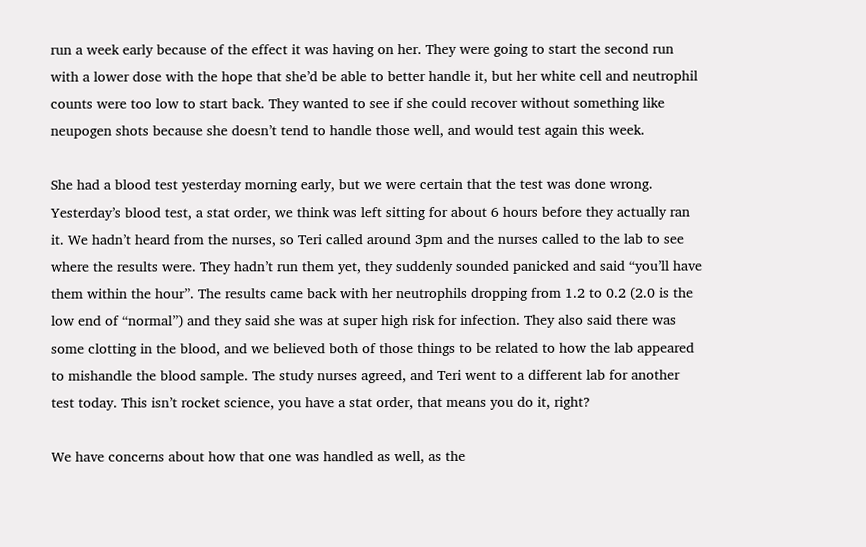run a week early because of the effect it was having on her. They were going to start the second run with a lower dose with the hope that she’d be able to better handle it, but her white cell and neutrophil counts were too low to start back. They wanted to see if she could recover without something like neupogen shots because she doesn’t tend to handle those well, and would test again this week.

She had a blood test yesterday morning early, but we were certain that the test was done wrong. Yesterday’s blood test, a stat order, we think was left sitting for about 6 hours before they actually ran it. We hadn’t heard from the nurses, so Teri called around 3pm and the nurses called to the lab to see where the results were. They hadn’t run them yet, they suddenly sounded panicked and said “you’ll have them within the hour”. The results came back with her neutrophils dropping from 1.2 to 0.2 (2.0 is the low end of “normal”) and they said she was at super high risk for infection. They also said there was some clotting in the blood, and we believed both of those things to be related to how the lab appeared to mishandle the blood sample. The study nurses agreed, and Teri went to a different lab for another test today. This isn’t rocket science, you have a stat order, that means you do it, right?

We have concerns about how that one was handled as well, as the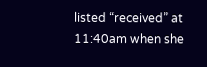listed “received” at 11:40am when she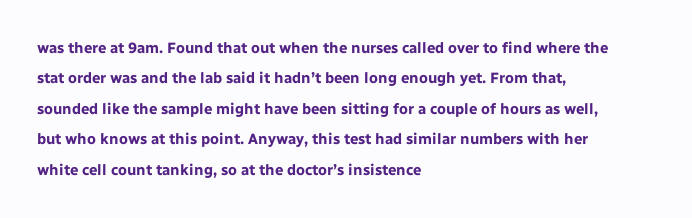was there at 9am. Found that out when the nurses called over to find where the stat order was and the lab said it hadn’t been long enough yet. From that, sounded like the sample might have been sitting for a couple of hours as well, but who knows at this point. Anyway, this test had similar numbers with her white cell count tanking, so at the doctor’s insistence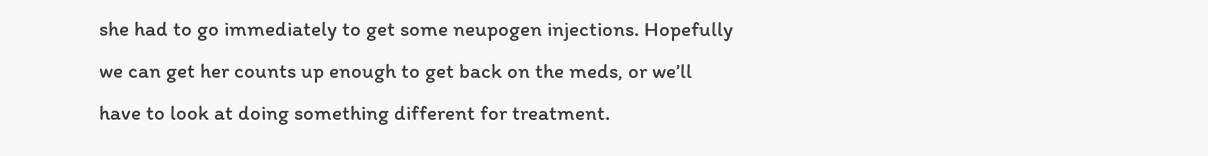she had to go immediately to get some neupogen injections. Hopefully we can get her counts up enough to get back on the meds, or we’ll have to look at doing something different for treatment.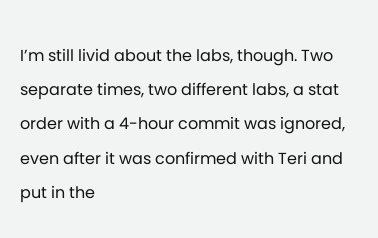I’m still livid about the labs, though. Two separate times, two different labs, a stat order with a 4-hour commit was ignored, even after it was confirmed with Teri and put in the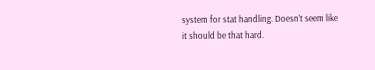system for stat handling. Doesn’t seem like it should be that hard.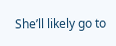She’ll likely go to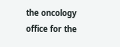the oncology office for the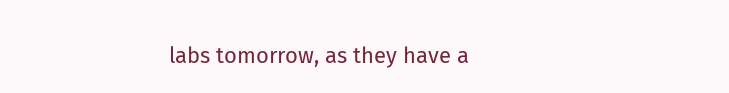labs tomorrow, as they have a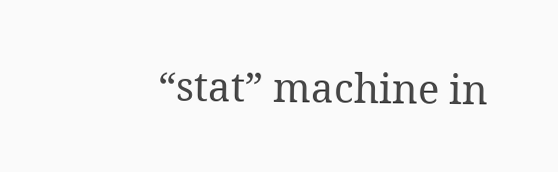“stat” machine in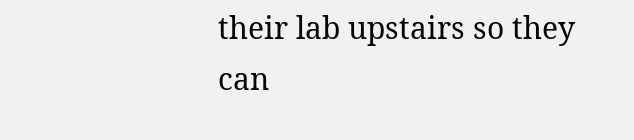their lab upstairs so they can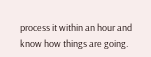process it within an hour and know how things are going.